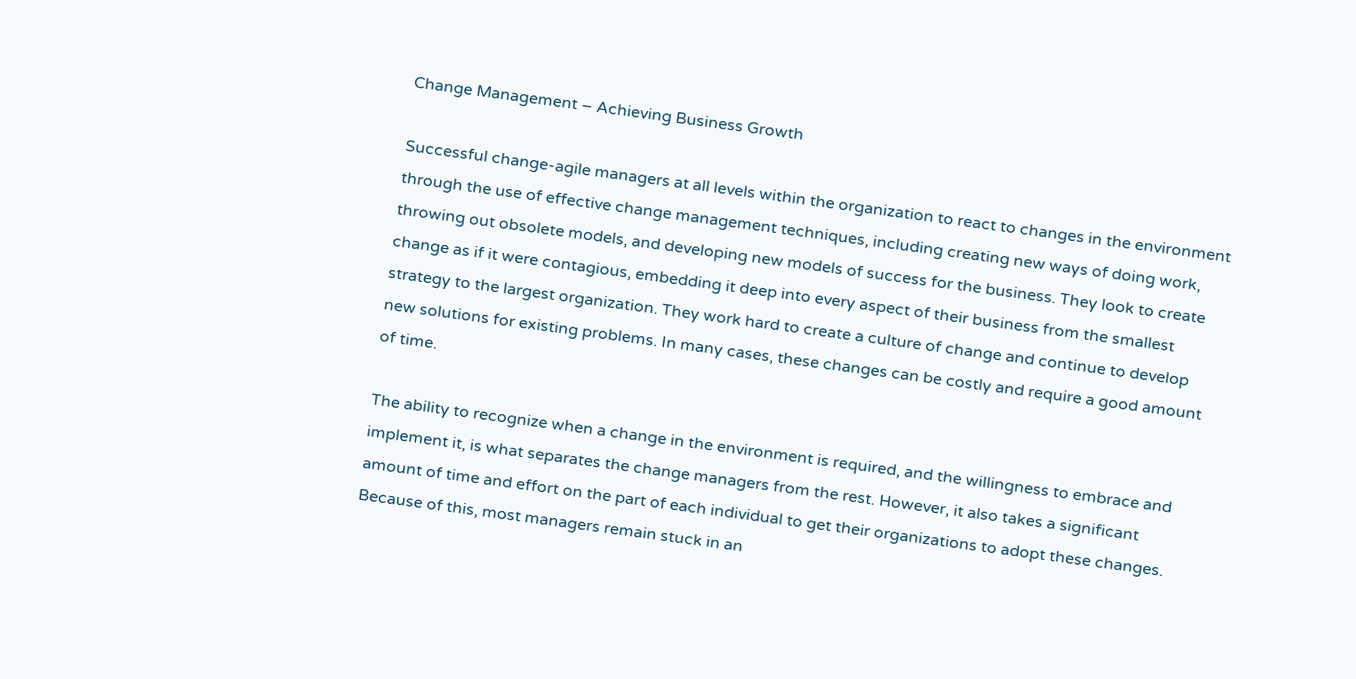Change Management – Achieving Business Growth

Successful change-agile managers at all levels within the organization to react to changes in the environment through the use of effective change management techniques, including creating new ways of doing work, throwing out obsolete models, and developing new models of success for the business. They look to create change as if it were contagious, embedding it deep into every aspect of their business from the smallest strategy to the largest organization. They work hard to create a culture of change and continue to develop new solutions for existing problems. In many cases, these changes can be costly and require a good amount of time.

The ability to recognize when a change in the environment is required, and the willingness to embrace and implement it, is what separates the change managers from the rest. However, it also takes a significant amount of time and effort on the part of each individual to get their organizations to adopt these changes. Because of this, most managers remain stuck in an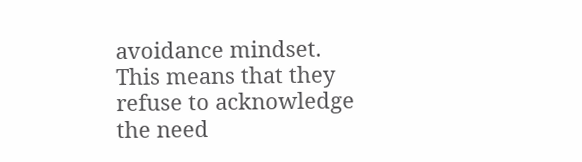avoidance mindset. This means that they refuse to acknowledge the need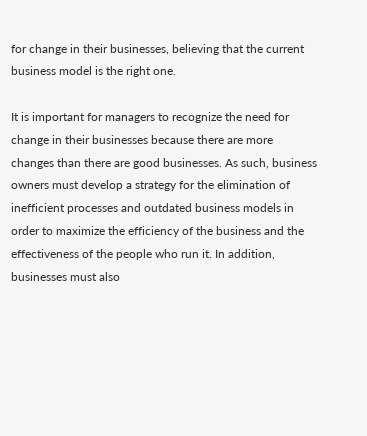for change in their businesses, believing that the current business model is the right one.

It is important for managers to recognize the need for change in their businesses because there are more changes than there are good businesses. As such, business owners must develop a strategy for the elimination of inefficient processes and outdated business models in order to maximize the efficiency of the business and the effectiveness of the people who run it. In addition, businesses must also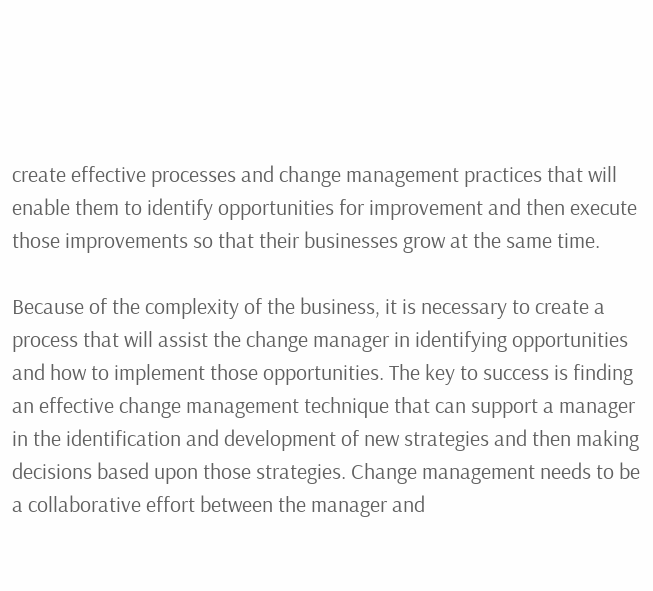create effective processes and change management practices that will enable them to identify opportunities for improvement and then execute those improvements so that their businesses grow at the same time.

Because of the complexity of the business, it is necessary to create a process that will assist the change manager in identifying opportunities and how to implement those opportunities. The key to success is finding an effective change management technique that can support a manager in the identification and development of new strategies and then making decisions based upon those strategies. Change management needs to be a collaborative effort between the manager and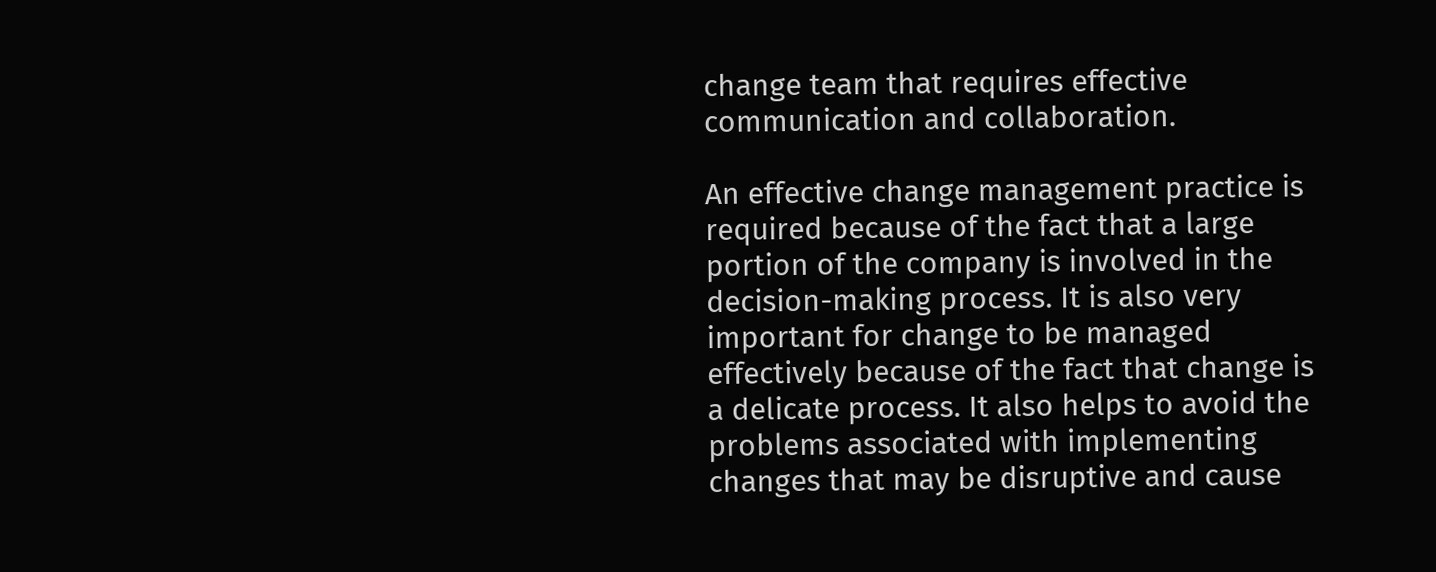change team that requires effective communication and collaboration.

An effective change management practice is required because of the fact that a large portion of the company is involved in the decision-making process. It is also very important for change to be managed effectively because of the fact that change is a delicate process. It also helps to avoid the problems associated with implementing changes that may be disruptive and cause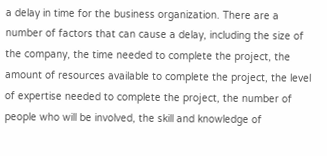a delay in time for the business organization. There are a number of factors that can cause a delay, including the size of the company, the time needed to complete the project, the amount of resources available to complete the project, the level of expertise needed to complete the project, the number of people who will be involved, the skill and knowledge of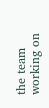the team working on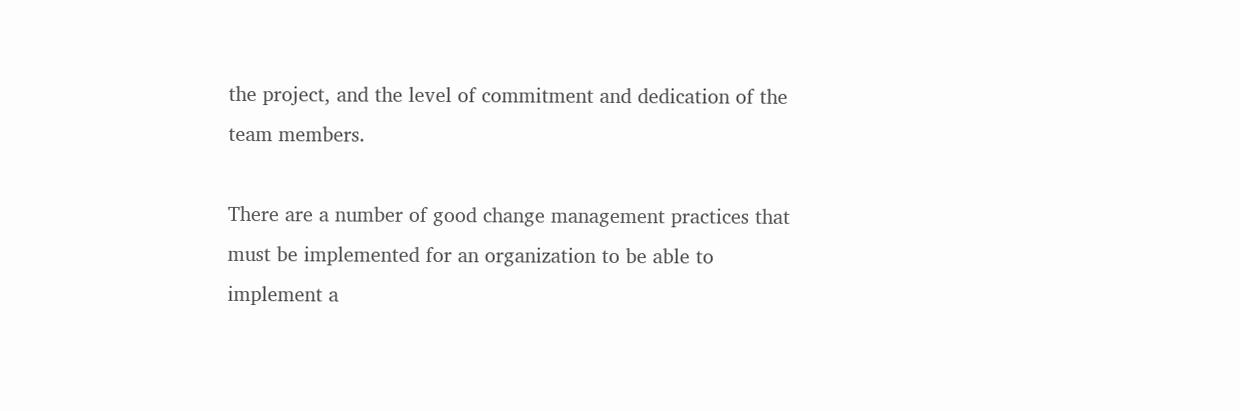the project, and the level of commitment and dedication of the team members.

There are a number of good change management practices that must be implemented for an organization to be able to implement a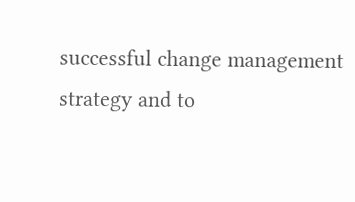successful change management strategy and to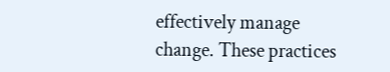effectively manage change. These practices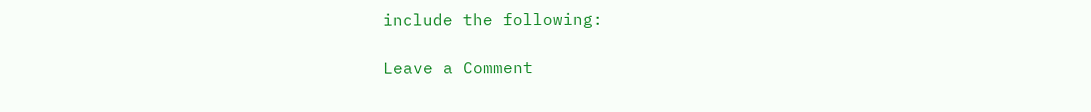include the following:

Leave a Comment